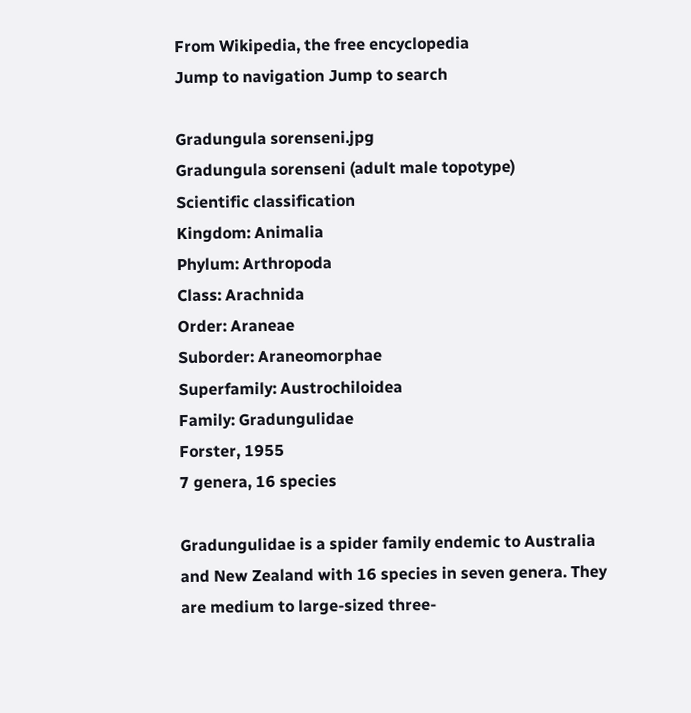From Wikipedia, the free encyclopedia
Jump to navigation Jump to search

Gradungula sorenseni.jpg
Gradungula sorenseni (adult male topotype)
Scientific classification
Kingdom: Animalia
Phylum: Arthropoda
Class: Arachnida
Order: Araneae
Suborder: Araneomorphae
Superfamily: Austrochiloidea
Family: Gradungulidae
Forster, 1955
7 genera, 16 species

Gradungulidae is a spider family endemic to Australia and New Zealand with 16 species in seven genera. They are medium to large-sized three-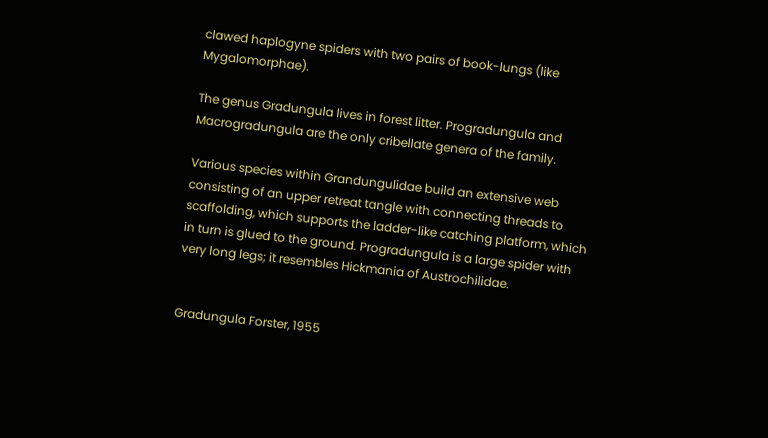clawed haplogyne spiders with two pairs of book-lungs (like Mygalomorphae).

The genus Gradungula lives in forest litter. Progradungula and Macrogradungula are the only cribellate genera of the family.

Various species within Grandungulidae build an extensive web consisting of an upper retreat tangle with connecting threads to scaffolding, which supports the ladder-like catching platform, which in turn is glued to the ground. Progradungula is a large spider with very long legs; it resembles Hickmania of Austrochilidae.


Gradungula Forster, 1955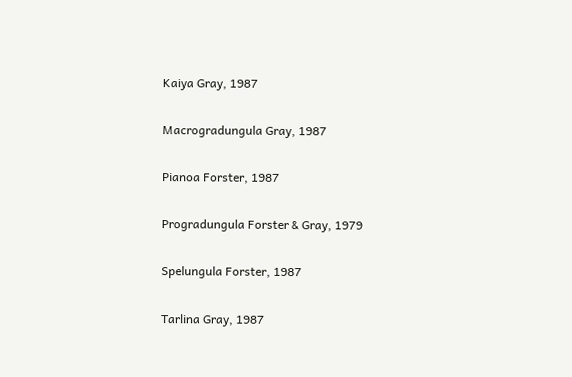Kaiya Gray, 1987

Macrogradungula Gray, 1987

Pianoa Forster, 1987

Progradungula Forster & Gray, 1979

Spelungula Forster, 1987

Tarlina Gray, 1987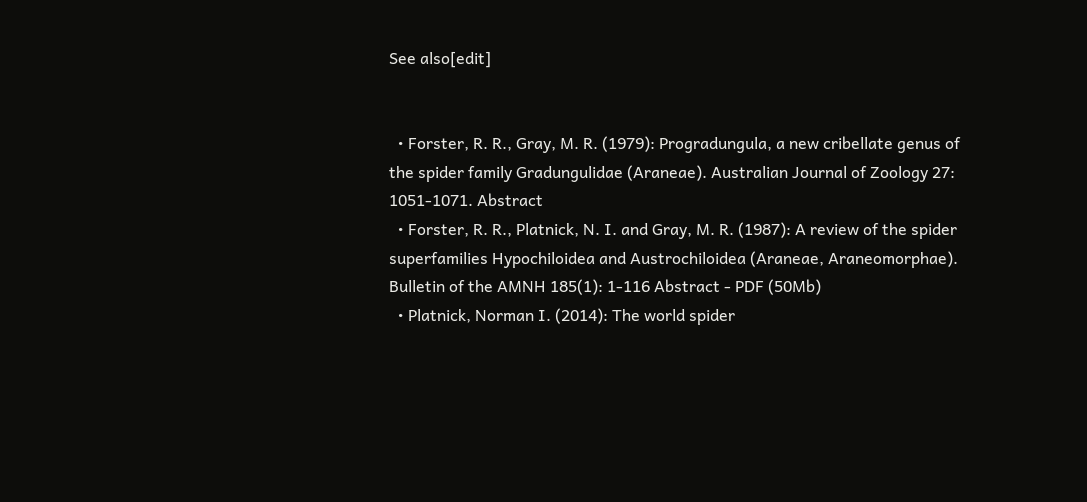See also[edit]


  • Forster, R. R., Gray, M. R. (1979): Progradungula, a new cribellate genus of the spider family Gradungulidae (Araneae). Australian Journal of Zoology 27: 1051-1071. Abstract
  • Forster, R. R., Platnick, N. I. and Gray, M. R. (1987): A review of the spider superfamilies Hypochiloidea and Austrochiloidea (Araneae, Araneomorphae). Bulletin of the AMNH 185(1): 1-116 Abstract - PDF (50Mb)
  • Platnick, Norman I. (2014): The world spider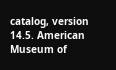catalog, version 14.5. American Museum of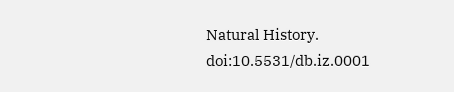Natural History. doi:10.5531/db.iz.0001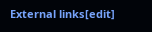External links[edit]